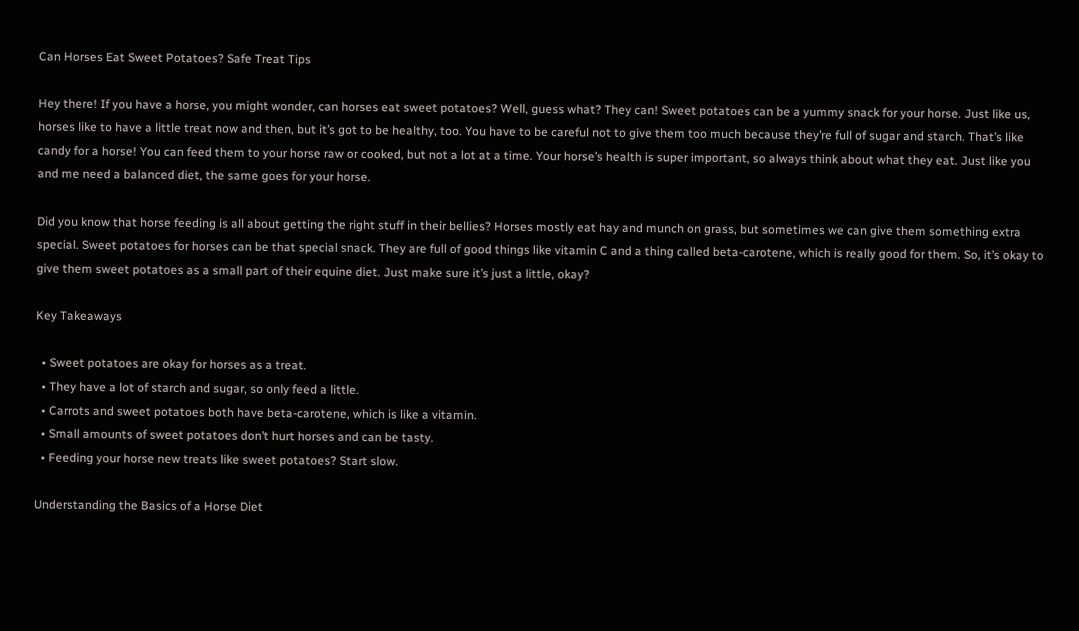Can Horses Eat Sweet Potatoes? Safe Treat Tips

Hey there! If you have a horse, you might wonder, can horses eat sweet potatoes? Well, guess what? They can! Sweet potatoes can be a yummy snack for your horse. Just like us, horses like to have a little treat now and then, but it’s got to be healthy, too. You have to be careful not to give them too much because they’re full of sugar and starch. That’s like candy for a horse! You can feed them to your horse raw or cooked, but not a lot at a time. Your horse’s health is super important, so always think about what they eat. Just like you and me need a balanced diet, the same goes for your horse.

Did you know that horse feeding is all about getting the right stuff in their bellies? Horses mostly eat hay and munch on grass, but sometimes we can give them something extra special. Sweet potatoes for horses can be that special snack. They are full of good things like vitamin C and a thing called beta-carotene, which is really good for them. So, it’s okay to give them sweet potatoes as a small part of their equine diet. Just make sure it’s just a little, okay?

Key Takeaways

  • Sweet potatoes are okay for horses as a treat.
  • They have a lot of starch and sugar, so only feed a little.
  • Carrots and sweet potatoes both have beta-carotene, which is like a vitamin.
  • Small amounts of sweet potatoes don’t hurt horses and can be tasty.
  • Feeding your horse new treats like sweet potatoes? Start slow.

Understanding the Basics of a Horse Diet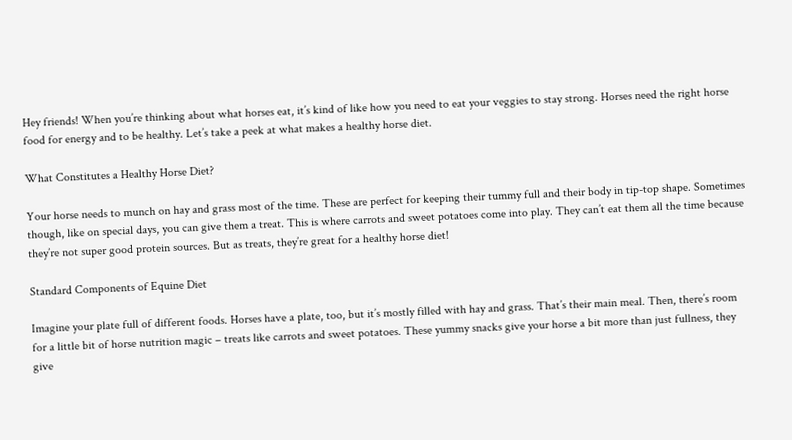Hey friends! When you’re thinking about what horses eat, it’s kind of like how you need to eat your veggies to stay strong. Horses need the right horse food for energy and to be healthy. Let’s take a peek at what makes a healthy horse diet.

What Constitutes a Healthy Horse Diet?

Your horse needs to munch on hay and grass most of the time. These are perfect for keeping their tummy full and their body in tip-top shape. Sometimes though, like on special days, you can give them a treat. This is where carrots and sweet potatoes come into play. They can’t eat them all the time because they’re not super good protein sources. But as treats, they’re great for a healthy horse diet!

Standard Components of Equine Diet

Imagine your plate full of different foods. Horses have a plate, too, but it’s mostly filled with hay and grass. That’s their main meal. Then, there’s room for a little bit of horse nutrition magic – treats like carrots and sweet potatoes. These yummy snacks give your horse a bit more than just fullness, they give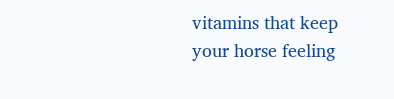vitamins that keep your horse feeling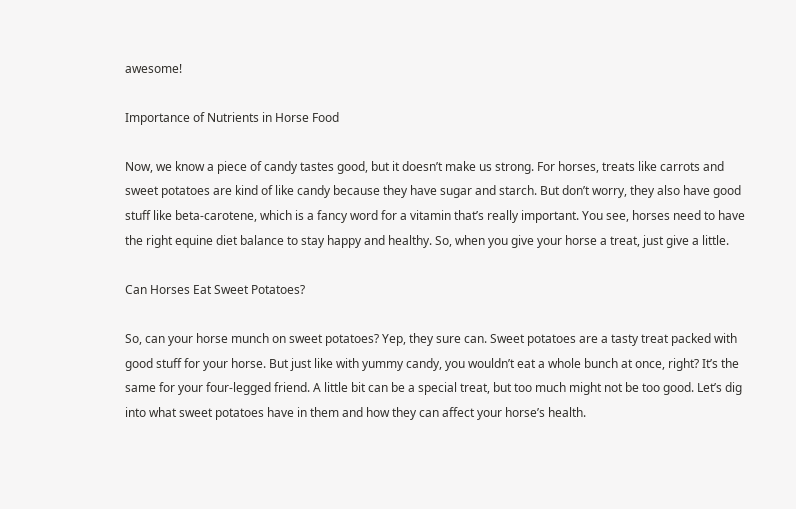awesome!

Importance of Nutrients in Horse Food

Now, we know a piece of candy tastes good, but it doesn’t make us strong. For horses, treats like carrots and sweet potatoes are kind of like candy because they have sugar and starch. But don’t worry, they also have good stuff like beta-carotene, which is a fancy word for a vitamin that’s really important. You see, horses need to have the right equine diet balance to stay happy and healthy. So, when you give your horse a treat, just give a little.

Can Horses Eat Sweet Potatoes?

So, can your horse munch on sweet potatoes? Yep, they sure can. Sweet potatoes are a tasty treat packed with good stuff for your horse. But just like with yummy candy, you wouldn’t eat a whole bunch at once, right? It’s the same for your four-legged friend. A little bit can be a special treat, but too much might not be too good. Let’s dig into what sweet potatoes have in them and how they can affect your horse’s health.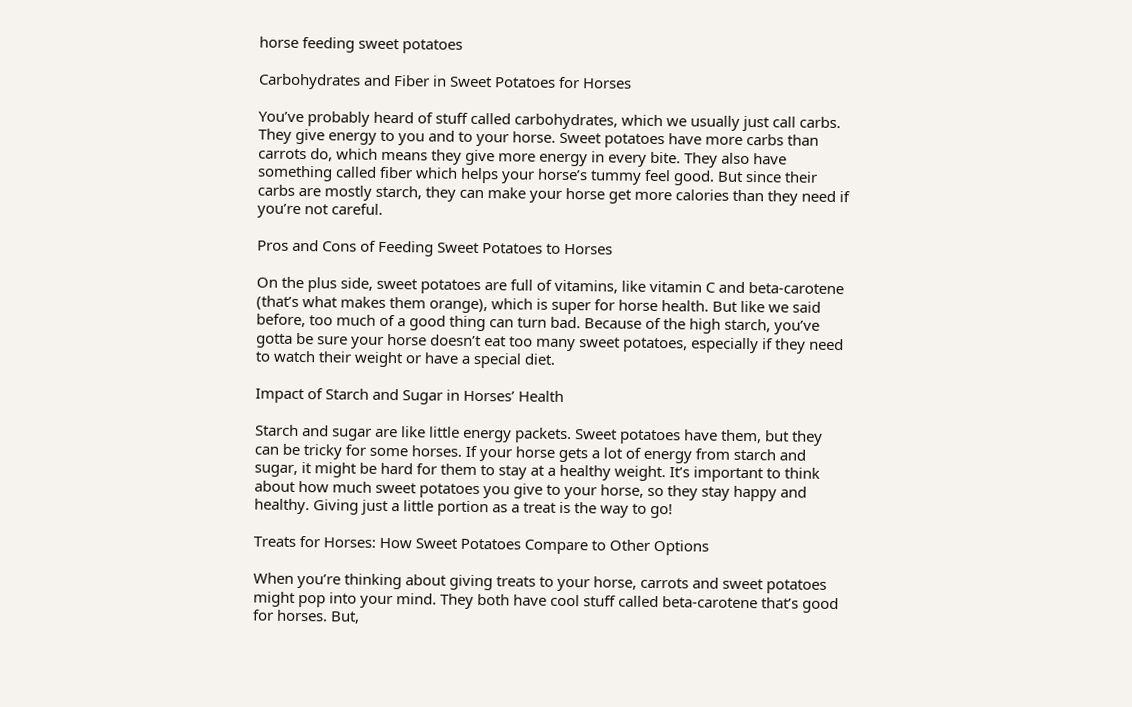horse feeding sweet potatoes

Carbohydrates and Fiber in Sweet Potatoes for Horses

You’ve probably heard of stuff called carbohydrates, which we usually just call carbs. They give energy to you and to your horse. Sweet potatoes have more carbs than carrots do, which means they give more energy in every bite. They also have something called fiber which helps your horse’s tummy feel good. But since their carbs are mostly starch, they can make your horse get more calories than they need if you’re not careful.

Pros and Cons of Feeding Sweet Potatoes to Horses

On the plus side, sweet potatoes are full of vitamins, like vitamin C and beta-carotene (that’s what makes them orange), which is super for horse health. But like we said before, too much of a good thing can turn bad. Because of the high starch, you’ve gotta be sure your horse doesn’t eat too many sweet potatoes, especially if they need to watch their weight or have a special diet.

Impact of Starch and Sugar in Horses’ Health

Starch and sugar are like little energy packets. Sweet potatoes have them, but they can be tricky for some horses. If your horse gets a lot of energy from starch and sugar, it might be hard for them to stay at a healthy weight. It’s important to think about how much sweet potatoes you give to your horse, so they stay happy and healthy. Giving just a little portion as a treat is the way to go!

Treats for Horses: How Sweet Potatoes Compare to Other Options

When you’re thinking about giving treats to your horse, carrots and sweet potatoes might pop into your mind. They both have cool stuff called beta-carotene that’s good for horses. But,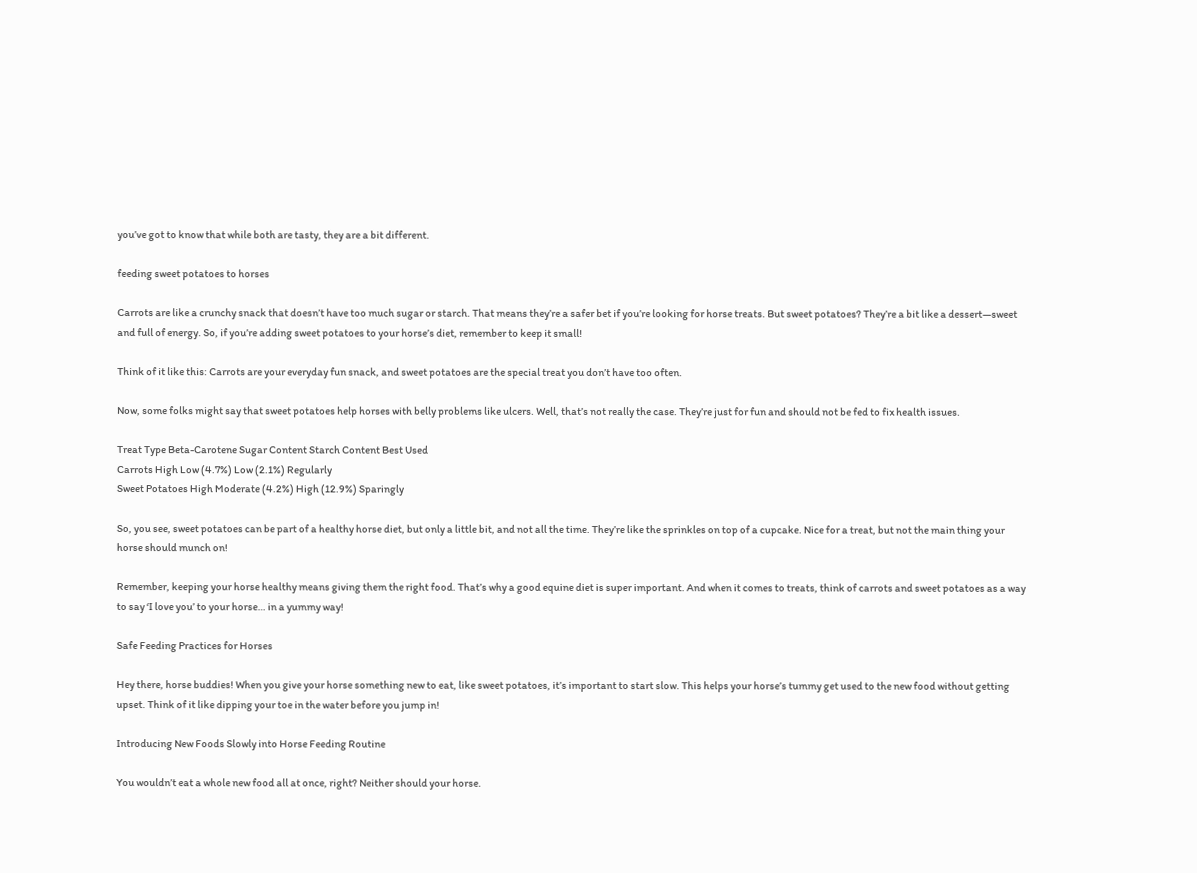you’ve got to know that while both are tasty, they are a bit different.

feeding sweet potatoes to horses

Carrots are like a crunchy snack that doesn’t have too much sugar or starch. That means they’re a safer bet if you’re looking for horse treats. But sweet potatoes? They’re a bit like a dessert—sweet and full of energy. So, if you’re adding sweet potatoes to your horse’s diet, remember to keep it small!

Think of it like this: Carrots are your everyday fun snack, and sweet potatoes are the special treat you don’t have too often.

Now, some folks might say that sweet potatoes help horses with belly problems like ulcers. Well, that’s not really the case. They’re just for fun and should not be fed to fix health issues.

Treat Type Beta-Carotene Sugar Content Starch Content Best Used
Carrots High Low (4.7%) Low (2.1%) Regularly
Sweet Potatoes High Moderate (4.2%) High (12.9%) Sparingly

So, you see, sweet potatoes can be part of a healthy horse diet, but only a little bit, and not all the time. They’re like the sprinkles on top of a cupcake. Nice for a treat, but not the main thing your horse should munch on!

Remember, keeping your horse healthy means giving them the right food. That’s why a good equine diet is super important. And when it comes to treats, think of carrots and sweet potatoes as a way to say ‘I love you’ to your horse… in a yummy way!

Safe Feeding Practices for Horses

Hey there, horse buddies! When you give your horse something new to eat, like sweet potatoes, it’s important to start slow. This helps your horse’s tummy get used to the new food without getting upset. Think of it like dipping your toe in the water before you jump in!

Introducing New Foods Slowly into Horse Feeding Routine

You wouldn’t eat a whole new food all at once, right? Neither should your horse.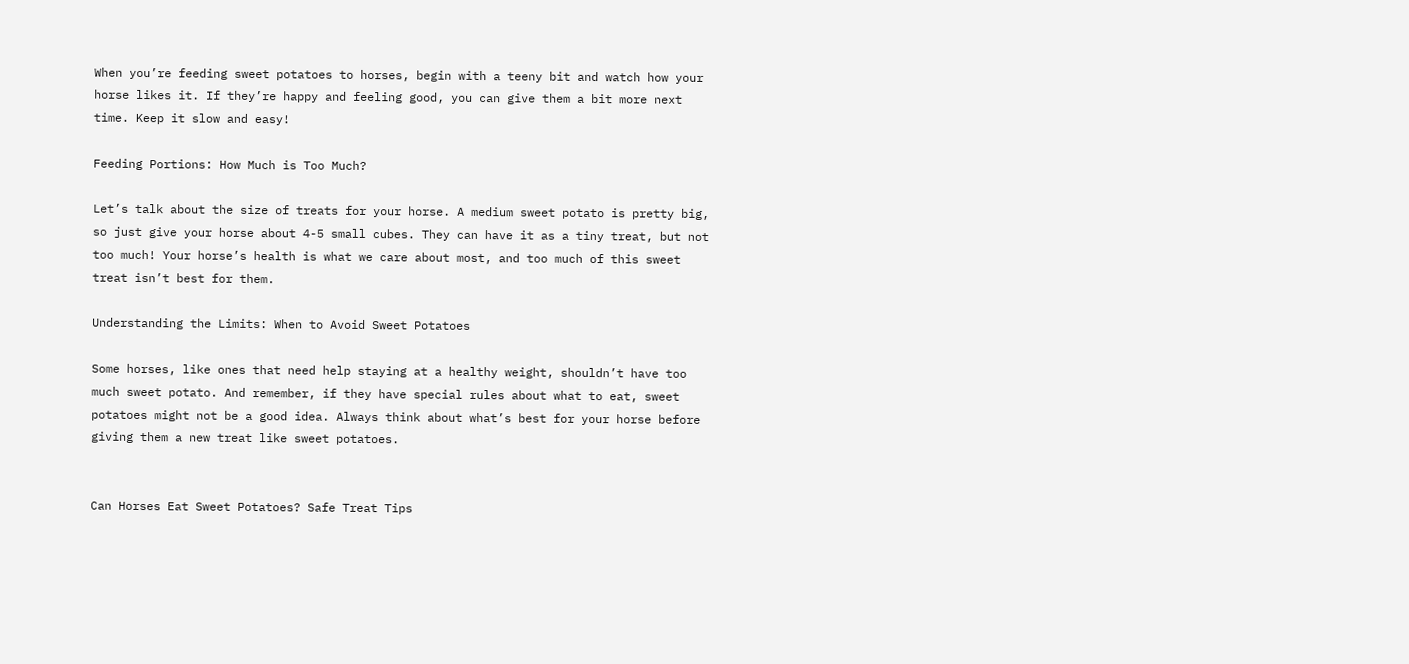When you’re feeding sweet potatoes to horses, begin with a teeny bit and watch how your horse likes it. If they’re happy and feeling good, you can give them a bit more next time. Keep it slow and easy!

Feeding Portions: How Much is Too Much?

Let’s talk about the size of treats for your horse. A medium sweet potato is pretty big, so just give your horse about 4-5 small cubes. They can have it as a tiny treat, but not too much! Your horse’s health is what we care about most, and too much of this sweet treat isn’t best for them.

Understanding the Limits: When to Avoid Sweet Potatoes

Some horses, like ones that need help staying at a healthy weight, shouldn’t have too much sweet potato. And remember, if they have special rules about what to eat, sweet potatoes might not be a good idea. Always think about what’s best for your horse before giving them a new treat like sweet potatoes.


Can Horses Eat Sweet Potatoes? Safe Treat Tips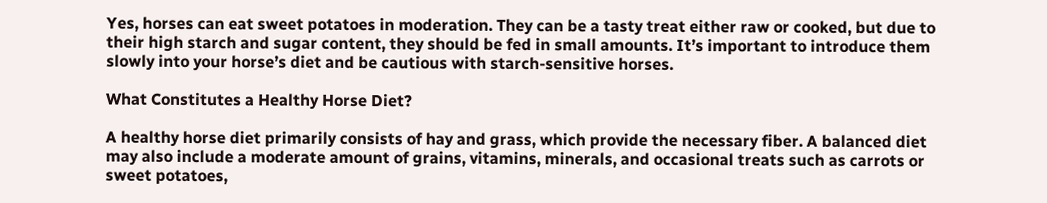Yes, horses can eat sweet potatoes in moderation. They can be a tasty treat either raw or cooked, but due to their high starch and sugar content, they should be fed in small amounts. It’s important to introduce them slowly into your horse’s diet and be cautious with starch-sensitive horses.

What Constitutes a Healthy Horse Diet?

A healthy horse diet primarily consists of hay and grass, which provide the necessary fiber. A balanced diet may also include a moderate amount of grains, vitamins, minerals, and occasional treats such as carrots or sweet potatoes,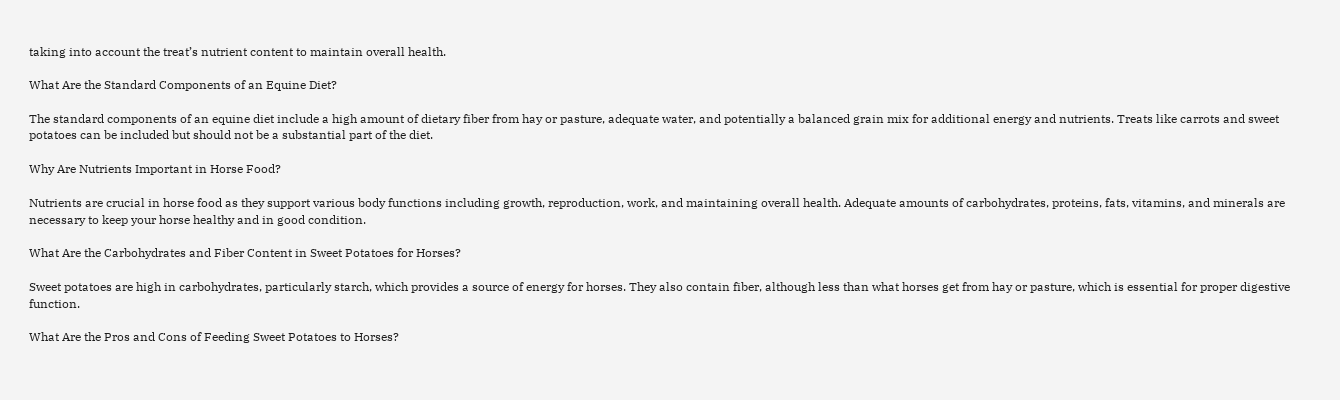taking into account the treat’s nutrient content to maintain overall health.

What Are the Standard Components of an Equine Diet?

The standard components of an equine diet include a high amount of dietary fiber from hay or pasture, adequate water, and potentially a balanced grain mix for additional energy and nutrients. Treats like carrots and sweet potatoes can be included but should not be a substantial part of the diet.

Why Are Nutrients Important in Horse Food?

Nutrients are crucial in horse food as they support various body functions including growth, reproduction, work, and maintaining overall health. Adequate amounts of carbohydrates, proteins, fats, vitamins, and minerals are necessary to keep your horse healthy and in good condition.

What Are the Carbohydrates and Fiber Content in Sweet Potatoes for Horses?

Sweet potatoes are high in carbohydrates, particularly starch, which provides a source of energy for horses. They also contain fiber, although less than what horses get from hay or pasture, which is essential for proper digestive function.

What Are the Pros and Cons of Feeding Sweet Potatoes to Horses?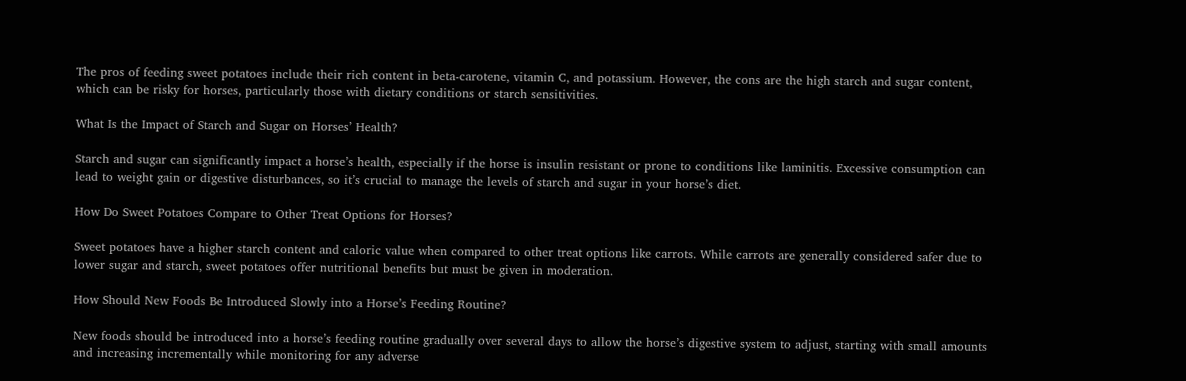The pros of feeding sweet potatoes include their rich content in beta-carotene, vitamin C, and potassium. However, the cons are the high starch and sugar content, which can be risky for horses, particularly those with dietary conditions or starch sensitivities.

What Is the Impact of Starch and Sugar on Horses’ Health?

Starch and sugar can significantly impact a horse’s health, especially if the horse is insulin resistant or prone to conditions like laminitis. Excessive consumption can lead to weight gain or digestive disturbances, so it’s crucial to manage the levels of starch and sugar in your horse’s diet.

How Do Sweet Potatoes Compare to Other Treat Options for Horses?

Sweet potatoes have a higher starch content and caloric value when compared to other treat options like carrots. While carrots are generally considered safer due to lower sugar and starch, sweet potatoes offer nutritional benefits but must be given in moderation.

How Should New Foods Be Introduced Slowly into a Horse’s Feeding Routine?

New foods should be introduced into a horse’s feeding routine gradually over several days to allow the horse’s digestive system to adjust, starting with small amounts and increasing incrementally while monitoring for any adverse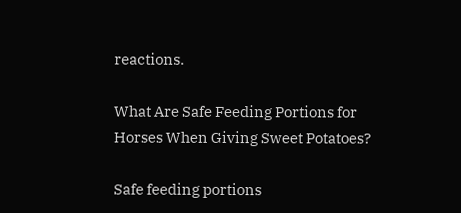reactions.

What Are Safe Feeding Portions for Horses When Giving Sweet Potatoes?

Safe feeding portions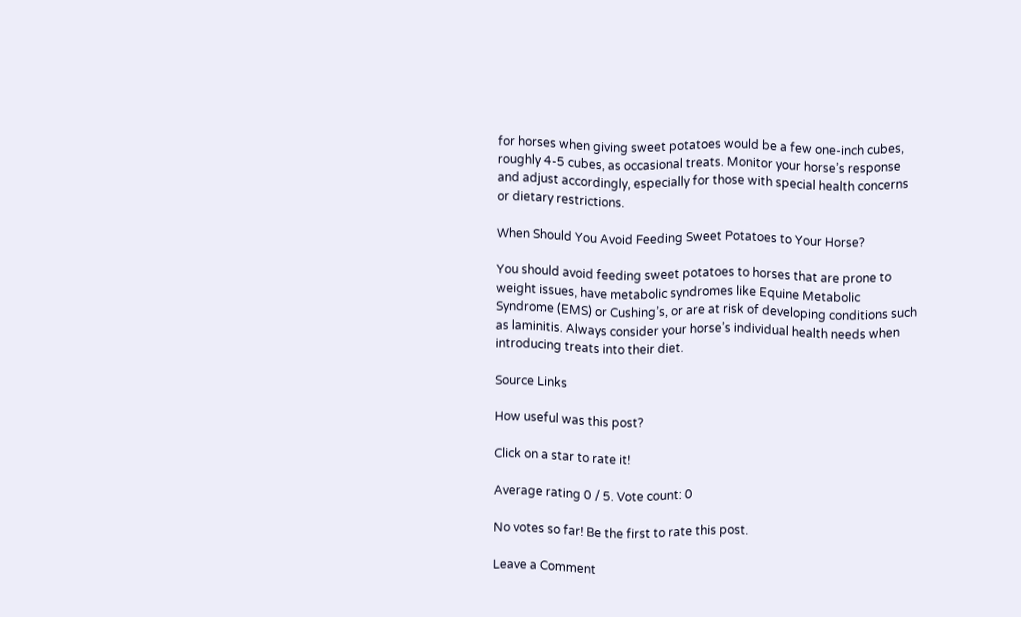for horses when giving sweet potatoes would be a few one-inch cubes, roughly 4-5 cubes, as occasional treats. Monitor your horse’s response and adjust accordingly, especially for those with special health concerns or dietary restrictions.

When Should You Avoid Feeding Sweet Potatoes to Your Horse?

You should avoid feeding sweet potatoes to horses that are prone to weight issues, have metabolic syndromes like Equine Metabolic Syndrome (EMS) or Cushing’s, or are at risk of developing conditions such as laminitis. Always consider your horse’s individual health needs when introducing treats into their diet.

Source Links

How useful was this post?

Click on a star to rate it!

Average rating 0 / 5. Vote count: 0

No votes so far! Be the first to rate this post.

Leave a Comment